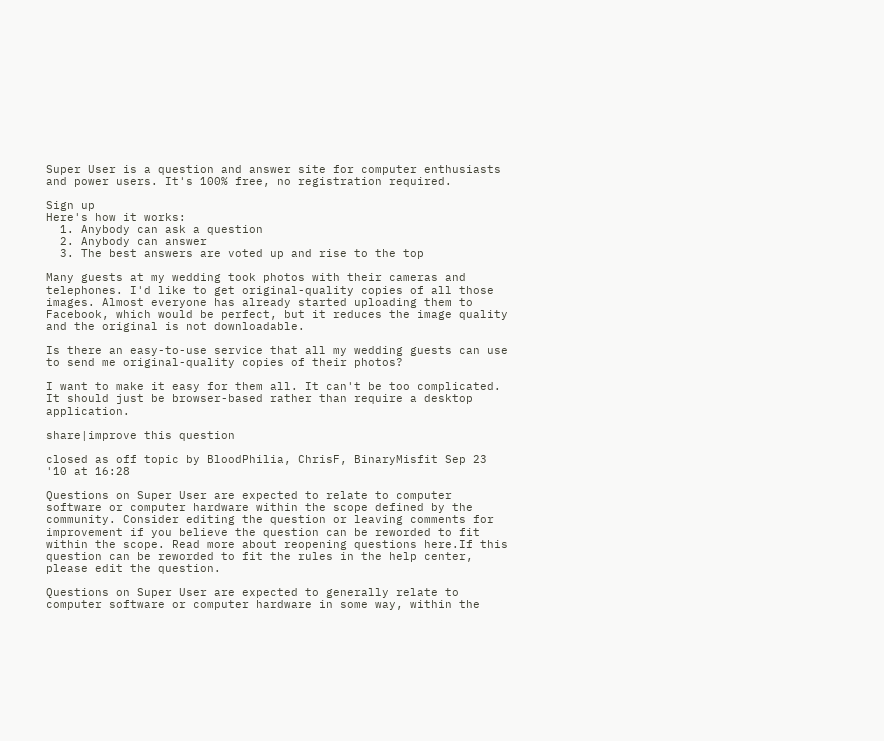Super User is a question and answer site for computer enthusiasts and power users. It's 100% free, no registration required.

Sign up
Here's how it works:
  1. Anybody can ask a question
  2. Anybody can answer
  3. The best answers are voted up and rise to the top

Many guests at my wedding took photos with their cameras and telephones. I'd like to get original-quality copies of all those images. Almost everyone has already started uploading them to Facebook, which would be perfect, but it reduces the image quality and the original is not downloadable.

Is there an easy-to-use service that all my wedding guests can use to send me original-quality copies of their photos?

I want to make it easy for them all. It can't be too complicated. It should just be browser-based rather than require a desktop application.

share|improve this question

closed as off topic by BloodPhilia, ChrisF, BinaryMisfit Sep 23 '10 at 16:28

Questions on Super User are expected to relate to computer software or computer hardware within the scope defined by the community. Consider editing the question or leaving comments for improvement if you believe the question can be reworded to fit within the scope. Read more about reopening questions here.If this question can be reworded to fit the rules in the help center, please edit the question.

Questions on Super User are expected to generally relate to computer software or computer hardware in some way, within the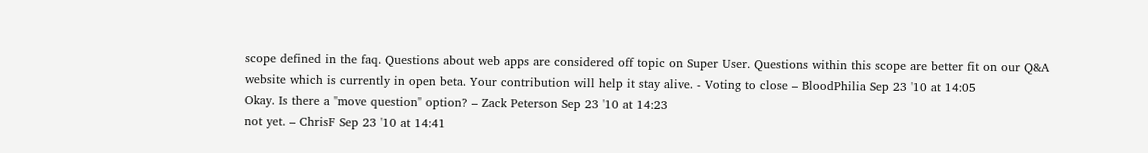scope defined in the faq. Questions about web apps are considered off topic on Super User. Questions within this scope are better fit on our Q&A website which is currently in open beta. Your contribution will help it stay alive. - Voting to close – BloodPhilia Sep 23 '10 at 14:05
Okay. Is there a "move question" option? – Zack Peterson Sep 23 '10 at 14:23
not yet. – ChrisF Sep 23 '10 at 14:41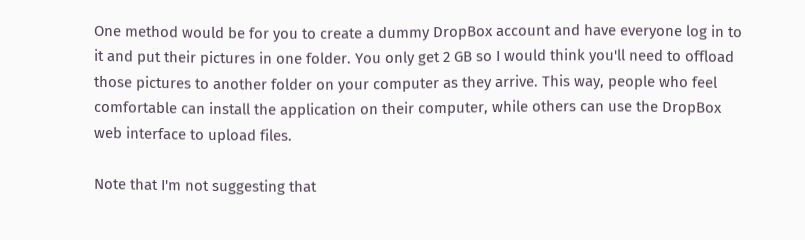One method would be for you to create a dummy DropBox account and have everyone log in to it and put their pictures in one folder. You only get 2 GB so I would think you'll need to offload those pictures to another folder on your computer as they arrive. This way, people who feel comfortable can install the application on their computer, while others can use the DropBox web interface to upload files.

Note that I'm not suggesting that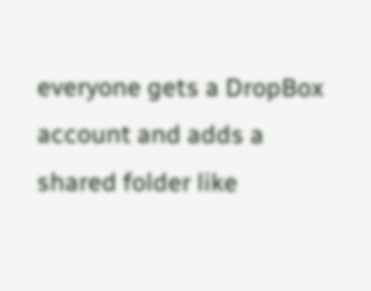everyone gets a DropBox account and adds a shared folder like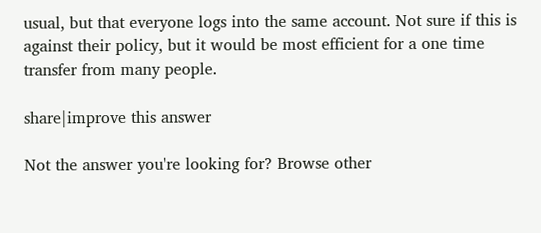usual, but that everyone logs into the same account. Not sure if this is against their policy, but it would be most efficient for a one time transfer from many people.

share|improve this answer

Not the answer you're looking for? Browse other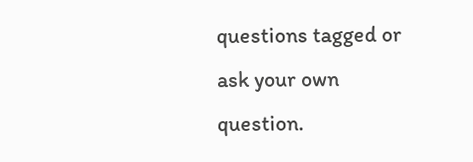questions tagged or ask your own question.